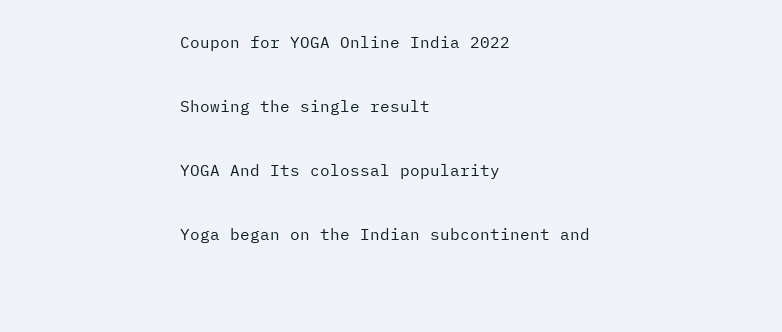Coupon for YOGA Online India 2022

Showing the single result

YOGA And Its colossal popularity

Yoga began on the Indian subcontinent and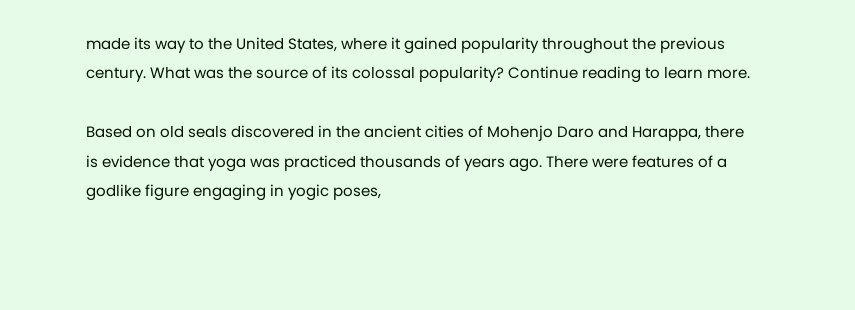made its way to the United States, where it gained popularity throughout the previous century. What was the source of its colossal popularity? Continue reading to learn more.

Based on old seals discovered in the ancient cities of Mohenjo Daro and Harappa, there is evidence that yoga was practiced thousands of years ago. There were features of a godlike figure engaging in yogic poses,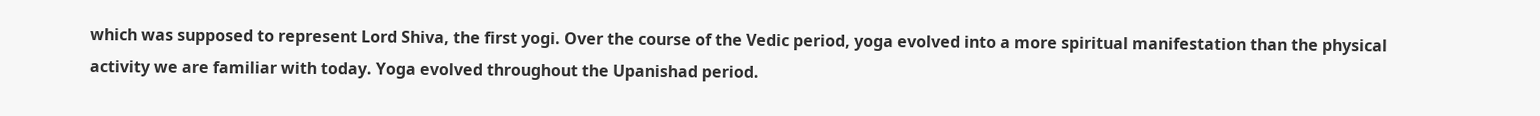which was supposed to represent Lord Shiva, the first yogi. Over the course of the Vedic period, yoga evolved into a more spiritual manifestation than the physical activity we are familiar with today. Yoga evolved throughout the Upanishad period.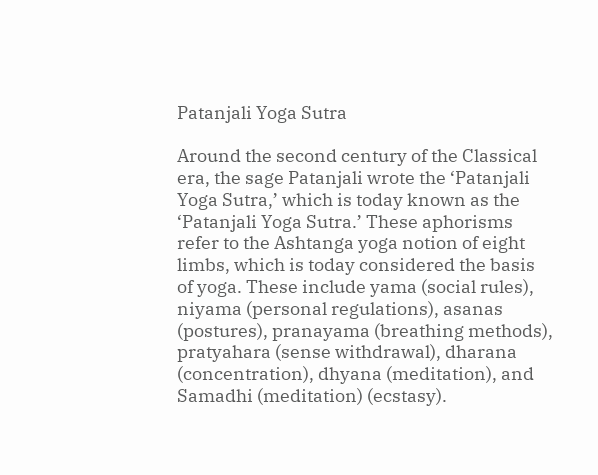Patanjali Yoga Sutra

Around the second century of the Classical era, the sage Patanjali wrote the ‘Patanjali Yoga Sutra,’ which is today known as the ‘Patanjali Yoga Sutra.’ These aphorisms refer to the Ashtanga yoga notion of eight limbs, which is today considered the basis of yoga. These include yama (social rules), niyama (personal regulations), asanas (postures), pranayama (breathing methods), pratyahara (sense withdrawal), dharana (concentration), dhyana (meditation), and Samadhi (meditation) (ecstasy).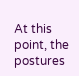At this point, the postures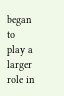began to play a larger role in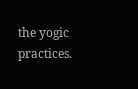the yogic practices.